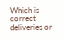Which is correct deliveries or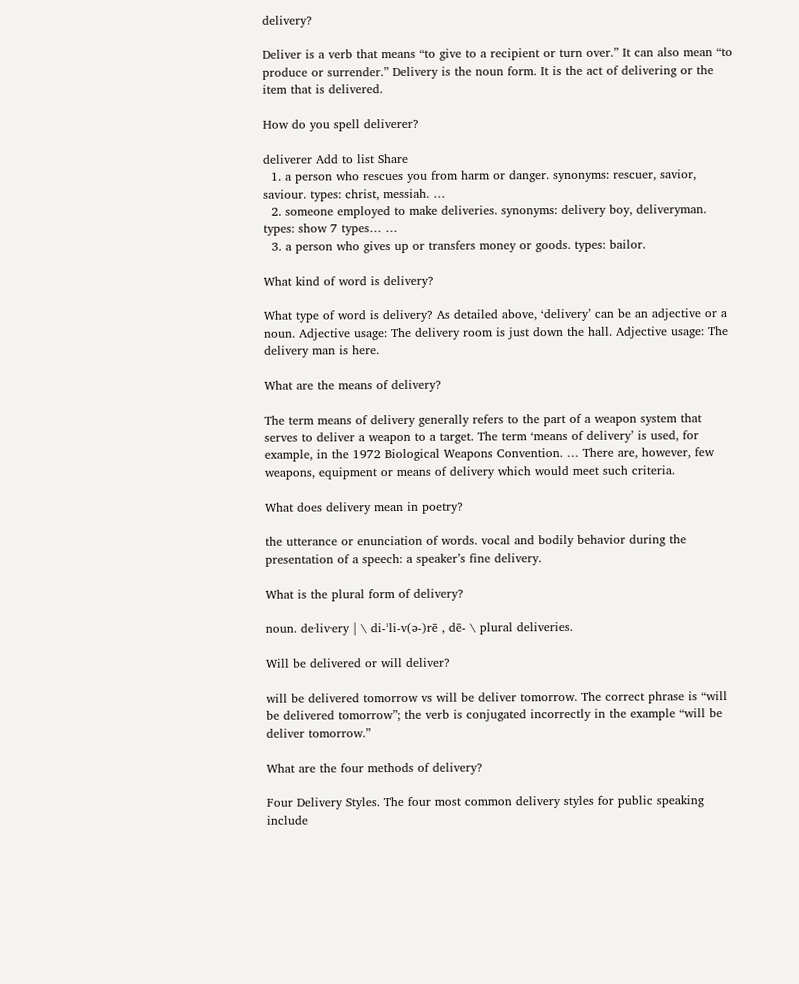delivery?

Deliver is a verb that means “to give to a recipient or turn over.” It can also mean “to produce or surrender.” Delivery is the noun form. It is the act of delivering or the item that is delivered.

How do you spell deliverer?

deliverer Add to list Share
  1. a person who rescues you from harm or danger. synonyms: rescuer, savior, saviour. types: christ, messiah. …
  2. someone employed to make deliveries. synonyms: delivery boy, deliveryman. types: show 7 types… …
  3. a person who gives up or transfers money or goods. types: bailor.

What kind of word is delivery?

What type of word is delivery? As detailed above, ‘delivery’ can be an adjective or a noun. Adjective usage: The delivery room is just down the hall. Adjective usage: The delivery man is here.

What are the means of delivery?

The term means of delivery generally refers to the part of a weapon system that serves to deliver a weapon to a target. The term ‘means of delivery’ is used, for example, in the 1972 Biological Weapons Convention. … There are, however, few weapons, equipment or means of delivery which would meet such criteria.

What does delivery mean in poetry?

the utterance or enunciation of words. vocal and bodily behavior during the presentation of a speech: a speaker’s fine delivery.

What is the plural form of delivery?

noun. de·liv·ery | \ di-ˈli-v(ə-)rē , dē- \ plural deliveries.

Will be delivered or will deliver?

will be delivered tomorrow vs will be deliver tomorrow. The correct phrase is “will be delivered tomorrow”; the verb is conjugated incorrectly in the example “will be deliver tomorrow.”

What are the four methods of delivery?

Four Delivery Styles. The four most common delivery styles for public speaking include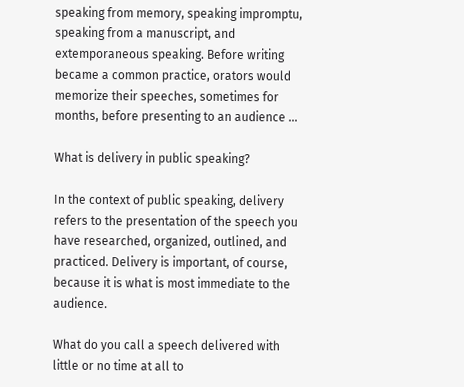speaking from memory, speaking impromptu, speaking from a manuscript, and extemporaneous speaking. Before writing became a common practice, orators would memorize their speeches, sometimes for months, before presenting to an audience …

What is delivery in public speaking?

In the context of public speaking, delivery refers to the presentation of the speech you have researched, organized, outlined, and practiced. Delivery is important, of course, because it is what is most immediate to the audience.

What do you call a speech delivered with little or no time at all to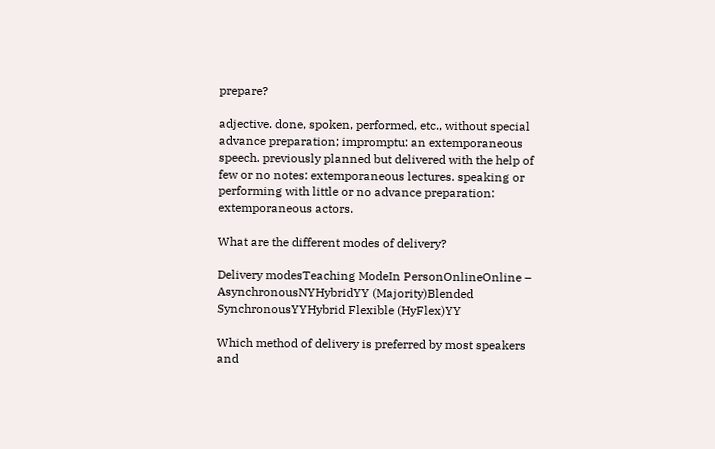prepare?

adjective. done, spoken, performed, etc., without special advance preparation; impromptu: an extemporaneous speech. previously planned but delivered with the help of few or no notes: extemporaneous lectures. speaking or performing with little or no advance preparation: extemporaneous actors.

What are the different modes of delivery?

Delivery modesTeaching ModeIn PersonOnlineOnline – AsynchronousNYHybridYY (Majority)Blended SynchronousYYHybrid Flexible (HyFlex)YY

Which method of delivery is preferred by most speakers and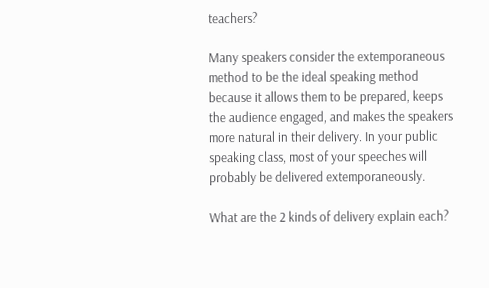teachers?

Many speakers consider the extemporaneous method to be the ideal speaking method because it allows them to be prepared, keeps the audience engaged, and makes the speakers more natural in their delivery. In your public speaking class, most of your speeches will probably be delivered extemporaneously.

What are the 2 kinds of delivery explain each?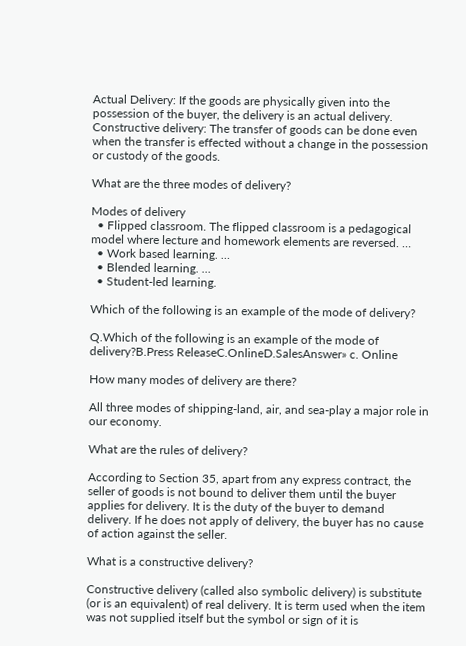Actual Delivery: If the goods are physically given into the possession of the buyer, the delivery is an actual delivery. Constructive delivery: The transfer of goods can be done even when the transfer is effected without a change in the possession or custody of the goods.

What are the three modes of delivery?

Modes of delivery
  • Flipped classroom. The flipped classroom is a pedagogical model where lecture and homework elements are reversed. …
  • Work based learning. …
  • Blended learning. …
  • Student-led learning.

Which of the following is an example of the mode of delivery?

Q.Which of the following is an example of the mode of delivery?B.Press ReleaseC.OnlineD.SalesAnswer» c. Online

How many modes of delivery are there?

All three modes of shipping-land, air, and sea-play a major role in our economy.

What are the rules of delivery?

According to Section 35, apart from any express contract, the seller of goods is not bound to deliver them until the buyer applies for delivery. It is the duty of the buyer to demand delivery. If he does not apply of delivery, the buyer has no cause of action against the seller.

What is a constructive delivery?

Constructive delivery (called also symbolic delivery) is substitute (or is an equivalent) of real delivery. It is term used when the item was not supplied itself but the symbol or sign of it is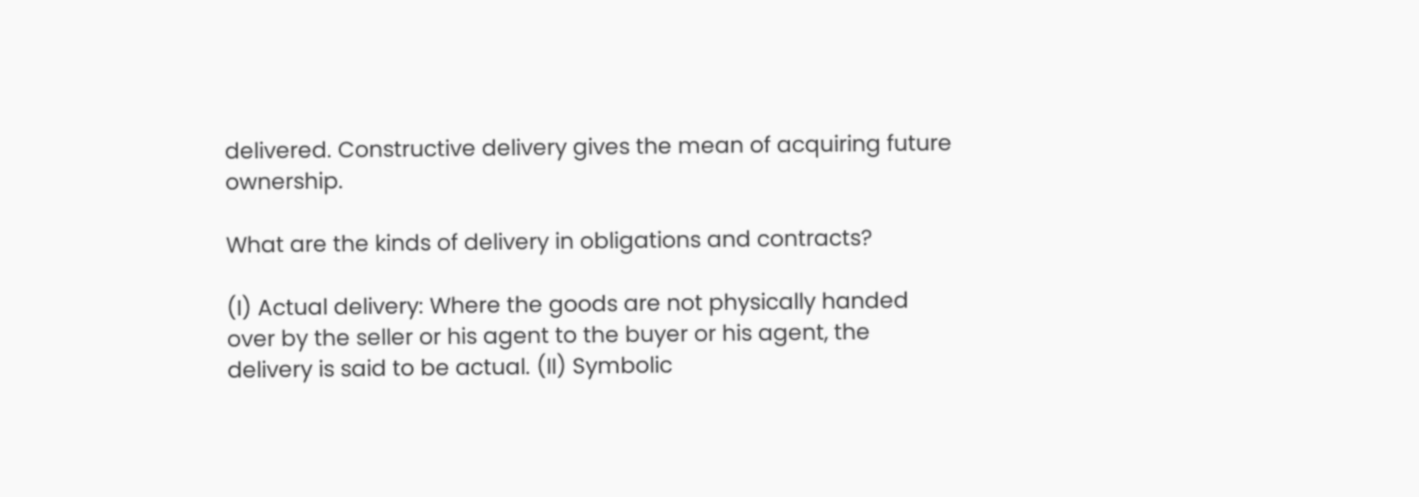delivered. Constructive delivery gives the mean of acquiring future ownership.

What are the kinds of delivery in obligations and contracts?

(I) Actual delivery: Where the goods are not physically handed over by the seller or his agent to the buyer or his agent, the delivery is said to be actual. (II) Symbolic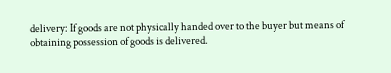delivery: If goods are not physically handed over to the buyer but means of obtaining possession of goods is delivered.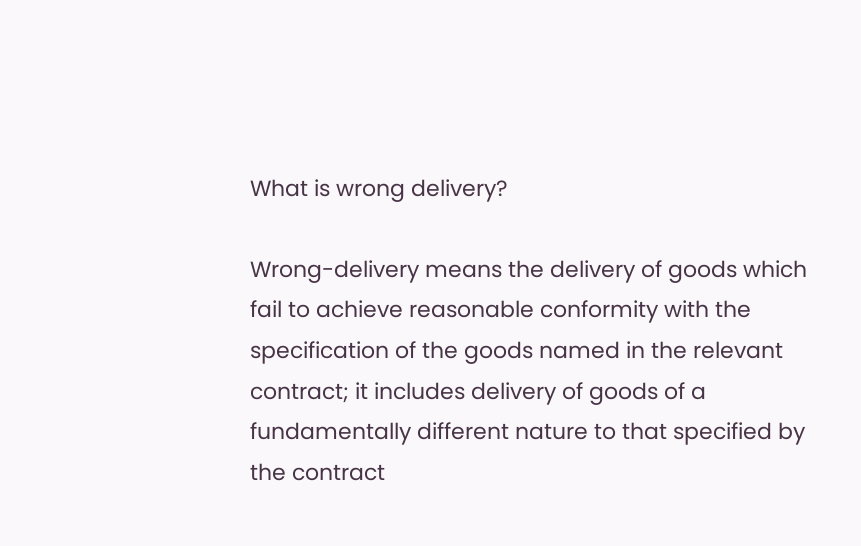What is wrong delivery?

Wrong-delivery means the delivery of goods which fail to achieve reasonable conformity with the specification of the goods named in the relevant contract; it includes delivery of goods of a fundamentally different nature to that specified by the contract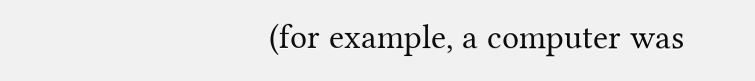(for example, a computer was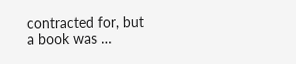contracted for, but a book was …